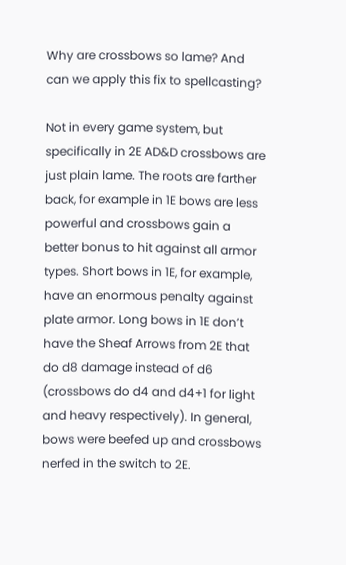Why are crossbows so lame? And can we apply this fix to spellcasting?

Not in every game system, but specifically in 2E AD&D crossbows are just plain lame. The roots are farther back, for example in 1E bows are less powerful and crossbows gain a better bonus to hit against all armor types. Short bows in 1E, for example, have an enormous penalty against plate armor. Long bows in 1E don’t have the Sheaf Arrows from 2E that do d8 damage instead of d6 (crossbows do d4 and d4+1 for light and heavy respectively). In general, bows were beefed up and crossbows nerfed in the switch to 2E.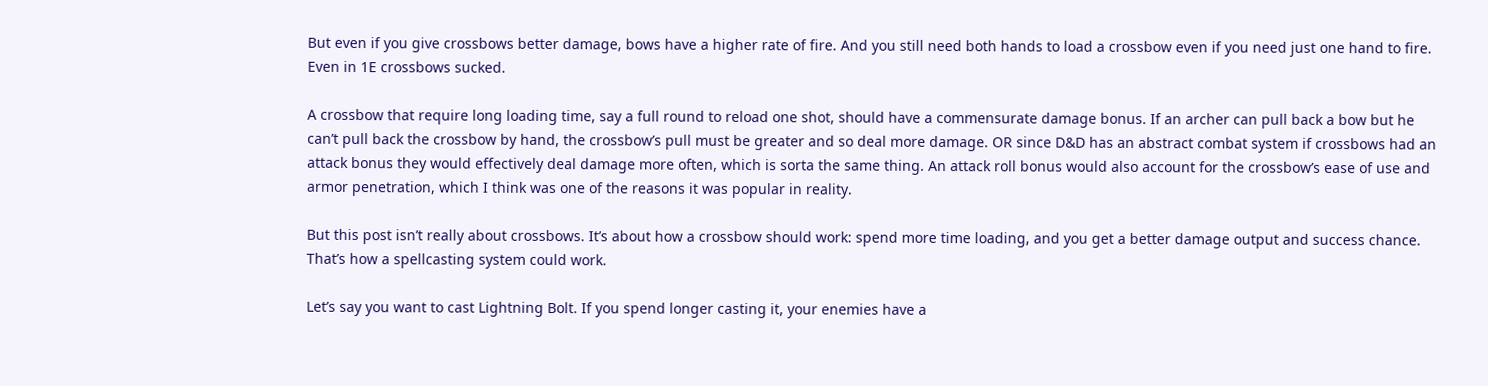But even if you give crossbows better damage, bows have a higher rate of fire. And you still need both hands to load a crossbow even if you need just one hand to fire. Even in 1E crossbows sucked.

A crossbow that require long loading time, say a full round to reload one shot, should have a commensurate damage bonus. If an archer can pull back a bow but he can’t pull back the crossbow by hand, the crossbow’s pull must be greater and so deal more damage. OR since D&D has an abstract combat system if crossbows had an attack bonus they would effectively deal damage more often, which is sorta the same thing. An attack roll bonus would also account for the crossbow’s ease of use and armor penetration, which I think was one of the reasons it was popular in reality.

But this post isn’t really about crossbows. It’s about how a crossbow should work: spend more time loading, and you get a better damage output and success chance. That’s how a spellcasting system could work.

Let’s say you want to cast Lightning Bolt. If you spend longer casting it, your enemies have a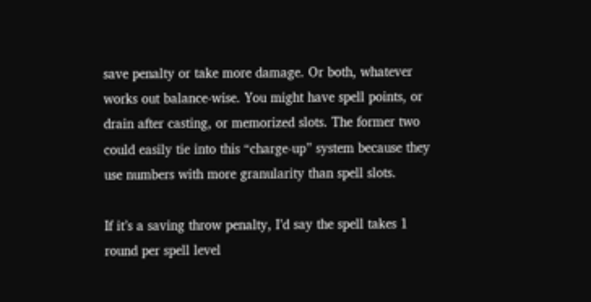save penalty or take more damage. Or both, whatever works out balance-wise. You might have spell points, or drain after casting, or memorized slots. The former two could easily tie into this “charge-up” system because they use numbers with more granularity than spell slots.

If it’s a saving throw penalty, I’d say the spell takes 1 round per spell level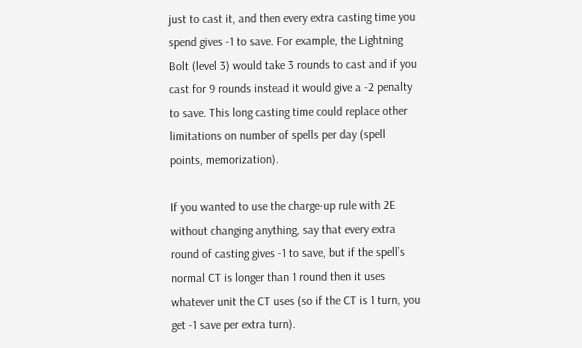just to cast it, and then every extra casting time you spend gives -1 to save. For example, the Lightning Bolt (level 3) would take 3 rounds to cast and if you cast for 9 rounds instead it would give a -2 penalty to save. This long casting time could replace other limitations on number of spells per day (spell points, memorization).

If you wanted to use the charge-up rule with 2E without changing anything, say that every extra round of casting gives -1 to save, but if the spell’s normal CT is longer than 1 round then it uses whatever unit the CT uses (so if the CT is 1 turn, you get -1 save per extra turn).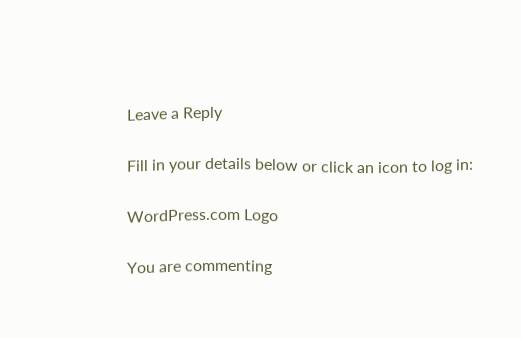Leave a Reply

Fill in your details below or click an icon to log in:

WordPress.com Logo

You are commenting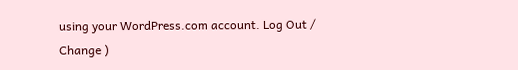using your WordPress.com account. Log Out /  Change )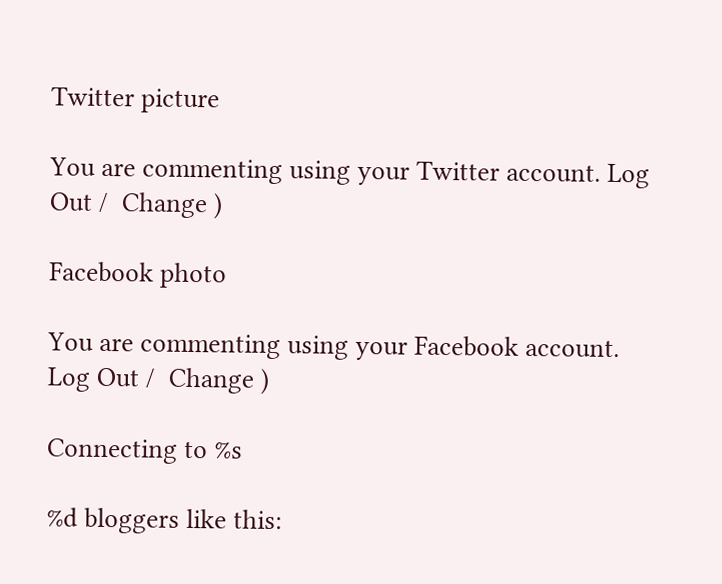Twitter picture

You are commenting using your Twitter account. Log Out /  Change )

Facebook photo

You are commenting using your Facebook account. Log Out /  Change )

Connecting to %s

%d bloggers like this: